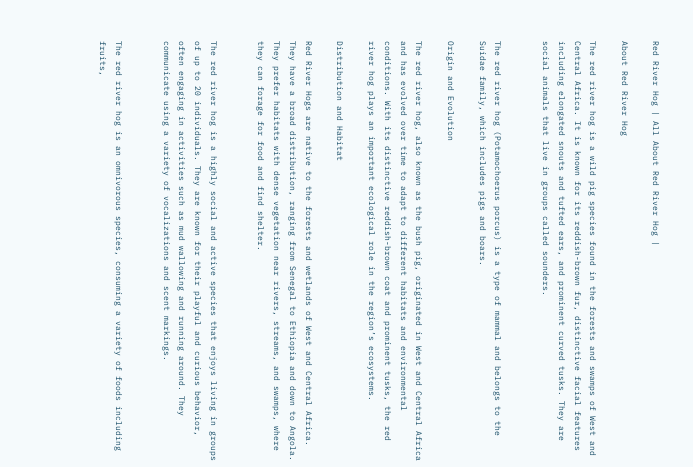Red River Hog | All About Red River Hog |

About Red River Hog

The red river hog is a wild pig species found in the forests and swamps of West and Central Africa. It is known for its reddish-brown fur, distinctive facial features including elongated snouts and tufted ears, and prominent curved tusks. They are social animals that live in groups called sounders.


The red river hog (Potamochoerus porcus) is a type of mammal and belongs to the Suidae family, which includes pigs and boars.

Origin and Evolution

The red river hog, also known as the bush pig, originated in West and Central Africa and has evolved over time to adapt to different habitats and environmental conditions. With its distinctive reddish-brown coat and prominent tusks, the red river hog plays an important ecological role in the region’s ecosystems.

Distribution and Habitat

Red River Hogs are native to the forests and wetlands of West and Central Africa. They have a broad distribution, ranging from Senegal to Ethiopia and down to Angola. They prefer habitats with dense vegetation near rivers, streams, and swamps, where they can forage for food and find shelter.


The red river hog is a highly social and active species that enjoys living in groups of up to 20 individuals. They are known for their playful and curious behavior, often engaging in activities such as mud wallowing and running around. They communicate using a variety of vocalizations and scent markings.


The red river hog is an omnivorous species, consuming a variety of foods including fruits,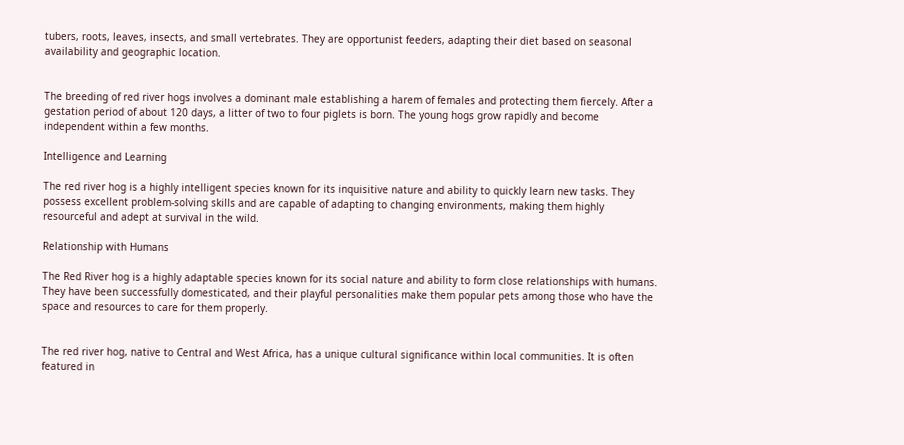tubers, roots, leaves, insects, and small vertebrates. They are opportunist feeders, adapting their diet based on seasonal availability and geographic location.


The breeding of red river hogs involves a dominant male establishing a harem of females and protecting them fiercely. After a gestation period of about 120 days, a litter of two to four piglets is born. The young hogs grow rapidly and become independent within a few months.

Intelligence and Learning

The red river hog is a highly intelligent species known for its inquisitive nature and ability to quickly learn new tasks. They possess excellent problem-solving skills and are capable of adapting to changing environments, making them highly resourceful and adept at survival in the wild.

Relationship with Humans

The Red River hog is a highly adaptable species known for its social nature and ability to form close relationships with humans. They have been successfully domesticated, and their playful personalities make them popular pets among those who have the space and resources to care for them properly.


The red river hog, native to Central and West Africa, has a unique cultural significance within local communities. It is often featured in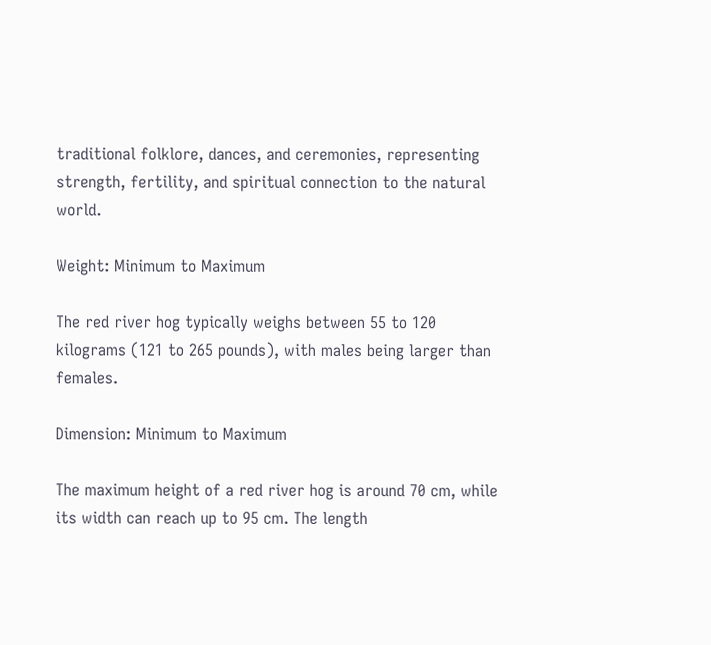traditional folklore, dances, and ceremonies, representing strength, fertility, and spiritual connection to the natural world.

Weight: Minimum to Maximum

The red river hog typically weighs between 55 to 120 kilograms (121 to 265 pounds), with males being larger than females.

Dimension: Minimum to Maximum

The maximum height of a red river hog is around 70 cm, while its width can reach up to 95 cm. The length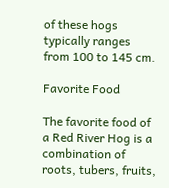of these hogs typically ranges from 100 to 145 cm.

Favorite Food

The favorite food of a Red River Hog is a combination of roots, tubers, fruits,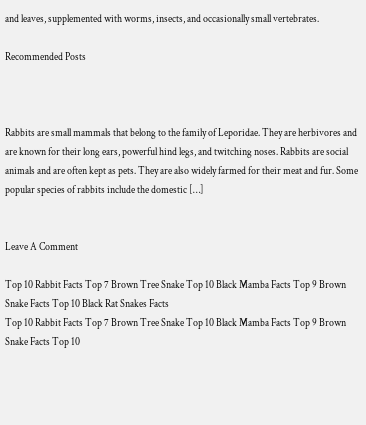and leaves, supplemented with worms, insects, and occasionally small vertebrates.

Recommended Posts



Rabbits are small mammals that belong to the family of Leporidae. They are herbivores and are known for their long ears, powerful hind legs, and twitching noses. Rabbits are social animals and are often kept as pets. They are also widely farmed for their meat and fur. Some popular species of rabbits include the domestic […]


Leave A Comment

Top 10 Rabbit Facts Top 7 Brown Tree Snake Top 10 Black Mamba Facts Top 9 Brown Snake Facts Top 10 Black Rat Snakes Facts
Top 10 Rabbit Facts Top 7 Brown Tree Snake Top 10 Black Mamba Facts Top 9 Brown Snake Facts Top 10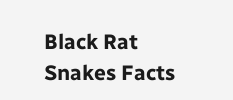Black Rat Snakes Facts